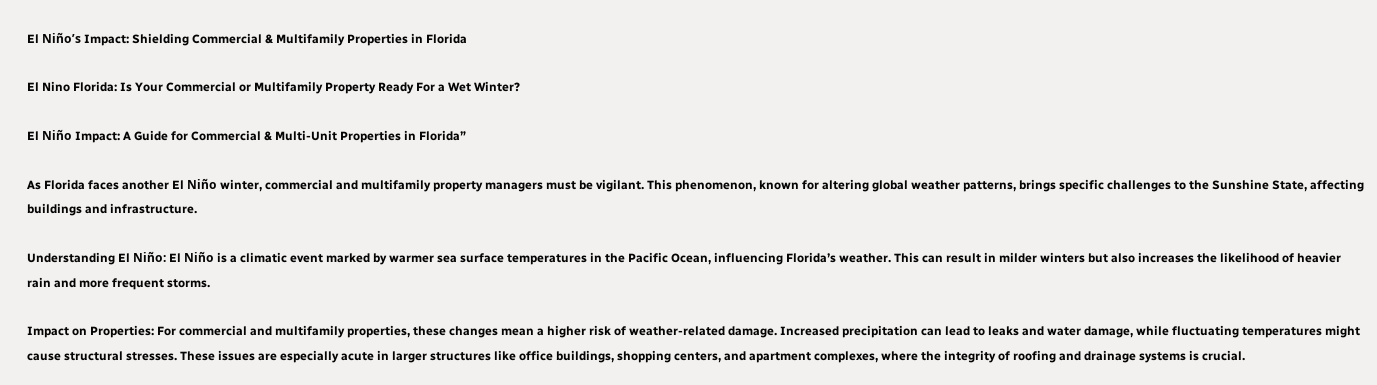El Niño’s Impact: Shielding Commercial & Multifamily Properties in Florida

El Nino Florida: Is Your Commercial or Multifamily Property Ready For a Wet Winter?

El Niño Impact: A Guide for Commercial & Multi-Unit Properties in Florida”

As Florida faces another El Niño winter, commercial and multifamily property managers must be vigilant. This phenomenon, known for altering global weather patterns, brings specific challenges to the Sunshine State, affecting buildings and infrastructure.

Understanding El Niño: El Niño is a climatic event marked by warmer sea surface temperatures in the Pacific Ocean, influencing Florida’s weather. This can result in milder winters but also increases the likelihood of heavier rain and more frequent storms.

Impact on Properties: For commercial and multifamily properties, these changes mean a higher risk of weather-related damage. Increased precipitation can lead to leaks and water damage, while fluctuating temperatures might cause structural stresses. These issues are especially acute in larger structures like office buildings, shopping centers, and apartment complexes, where the integrity of roofing and drainage systems is crucial.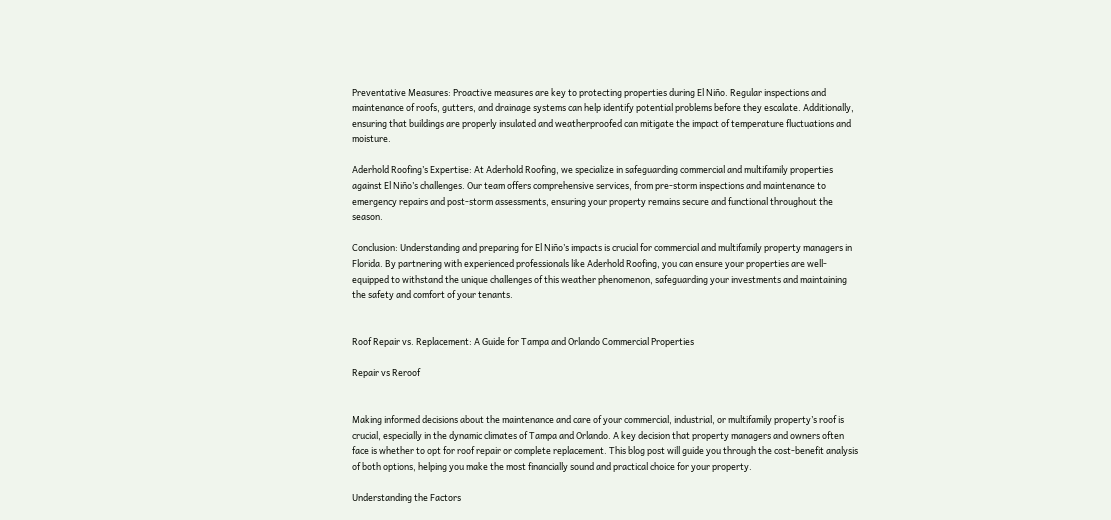Preventative Measures: Proactive measures are key to protecting properties during El Niño. Regular inspections and maintenance of roofs, gutters, and drainage systems can help identify potential problems before they escalate. Additionally, ensuring that buildings are properly insulated and weatherproofed can mitigate the impact of temperature fluctuations and moisture.

Aderhold Roofing’s Expertise: At Aderhold Roofing, we specialize in safeguarding commercial and multifamily properties against El Niño’s challenges. Our team offers comprehensive services, from pre-storm inspections and maintenance to emergency repairs and post-storm assessments, ensuring your property remains secure and functional throughout the season.

Conclusion: Understanding and preparing for El Niño’s impacts is crucial for commercial and multifamily property managers in Florida. By partnering with experienced professionals like Aderhold Roofing, you can ensure your properties are well-equipped to withstand the unique challenges of this weather phenomenon, safeguarding your investments and maintaining the safety and comfort of your tenants.


Roof Repair vs. Replacement: A Guide for Tampa and Orlando Commercial Properties

Repair vs Reroof


Making informed decisions about the maintenance and care of your commercial, industrial, or multifamily property’s roof is crucial, especially in the dynamic climates of Tampa and Orlando. A key decision that property managers and owners often face is whether to opt for roof repair or complete replacement. This blog post will guide you through the cost-benefit analysis of both options, helping you make the most financially sound and practical choice for your property.

Understanding the Factors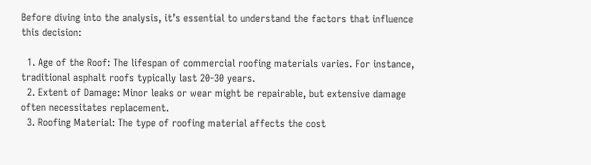Before diving into the analysis, it’s essential to understand the factors that influence this decision:

  1. Age of the Roof: The lifespan of commercial roofing materials varies. For instance, traditional asphalt roofs typically last 20-30 years.
  2. Extent of Damage: Minor leaks or wear might be repairable, but extensive damage often necessitates replacement.
  3. Roofing Material: The type of roofing material affects the cost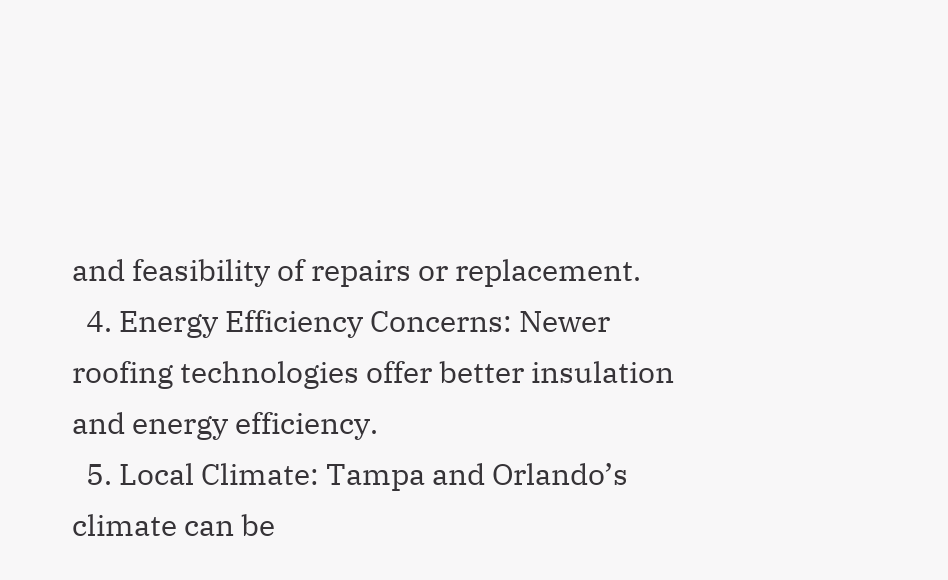and feasibility of repairs or replacement.
  4. Energy Efficiency Concerns: Newer roofing technologies offer better insulation and energy efficiency.
  5. Local Climate: Tampa and Orlando’s climate can be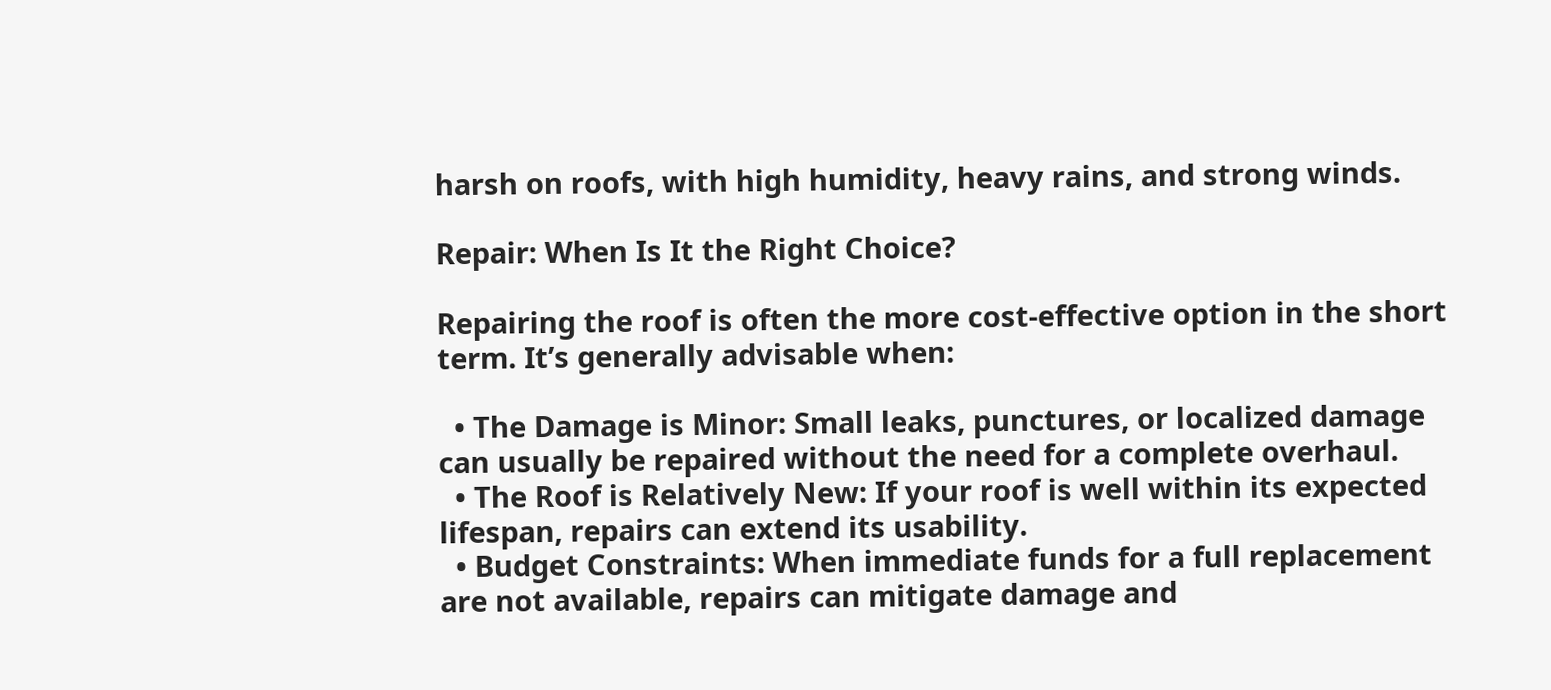harsh on roofs, with high humidity, heavy rains, and strong winds.

Repair: When Is It the Right Choice?

Repairing the roof is often the more cost-effective option in the short term. It’s generally advisable when:

  • The Damage is Minor: Small leaks, punctures, or localized damage can usually be repaired without the need for a complete overhaul.
  • The Roof is Relatively New: If your roof is well within its expected lifespan, repairs can extend its usability.
  • Budget Constraints: When immediate funds for a full replacement are not available, repairs can mitigate damage and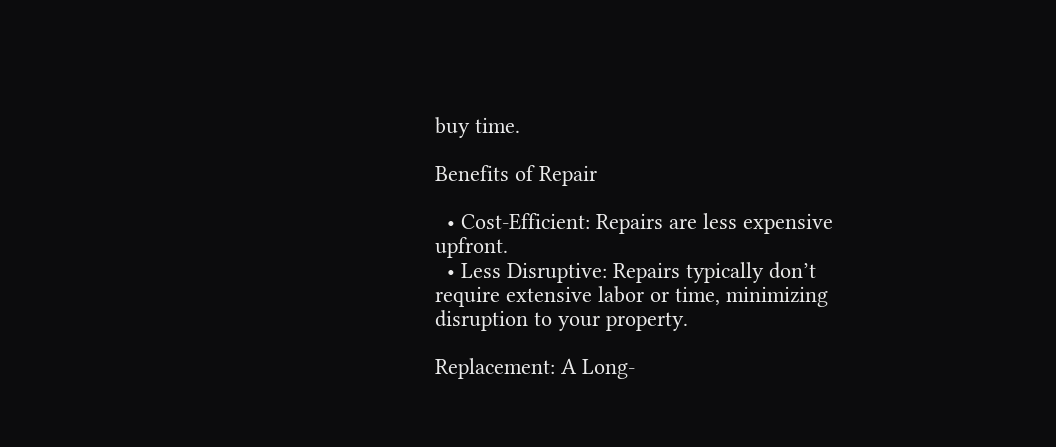buy time.

Benefits of Repair

  • Cost-Efficient: Repairs are less expensive upfront.
  • Less Disruptive: Repairs typically don’t require extensive labor or time, minimizing disruption to your property.

Replacement: A Long-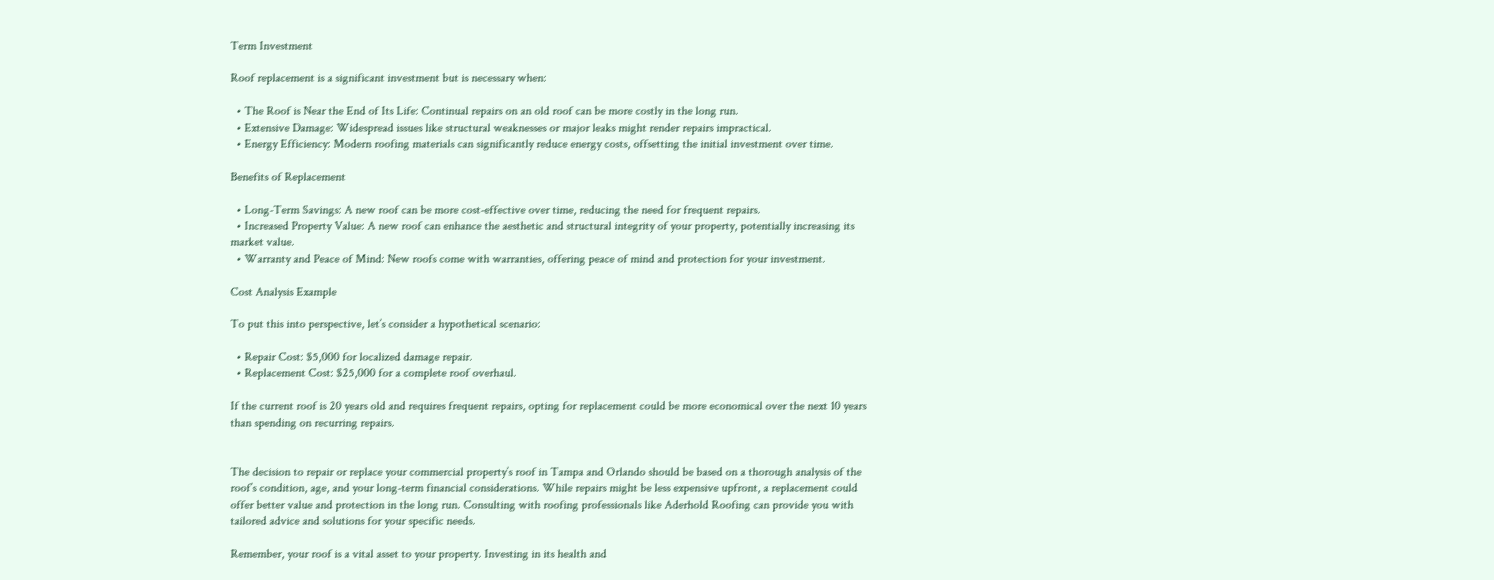Term Investment

Roof replacement is a significant investment but is necessary when:

  • The Roof is Near the End of Its Life: Continual repairs on an old roof can be more costly in the long run.
  • Extensive Damage: Widespread issues like structural weaknesses or major leaks might render repairs impractical.
  • Energy Efficiency: Modern roofing materials can significantly reduce energy costs, offsetting the initial investment over time.

Benefits of Replacement

  • Long-Term Savings: A new roof can be more cost-effective over time, reducing the need for frequent repairs.
  • Increased Property Value: A new roof can enhance the aesthetic and structural integrity of your property, potentially increasing its market value.
  • Warranty and Peace of Mind: New roofs come with warranties, offering peace of mind and protection for your investment.

Cost Analysis Example

To put this into perspective, let’s consider a hypothetical scenario:

  • Repair Cost: $5,000 for localized damage repair.
  • Replacement Cost: $25,000 for a complete roof overhaul.

If the current roof is 20 years old and requires frequent repairs, opting for replacement could be more economical over the next 10 years than spending on recurring repairs.


The decision to repair or replace your commercial property’s roof in Tampa and Orlando should be based on a thorough analysis of the roof’s condition, age, and your long-term financial considerations. While repairs might be less expensive upfront, a replacement could offer better value and protection in the long run. Consulting with roofing professionals like Aderhold Roofing can provide you with tailored advice and solutions for your specific needs.

Remember, your roof is a vital asset to your property. Investing in its health and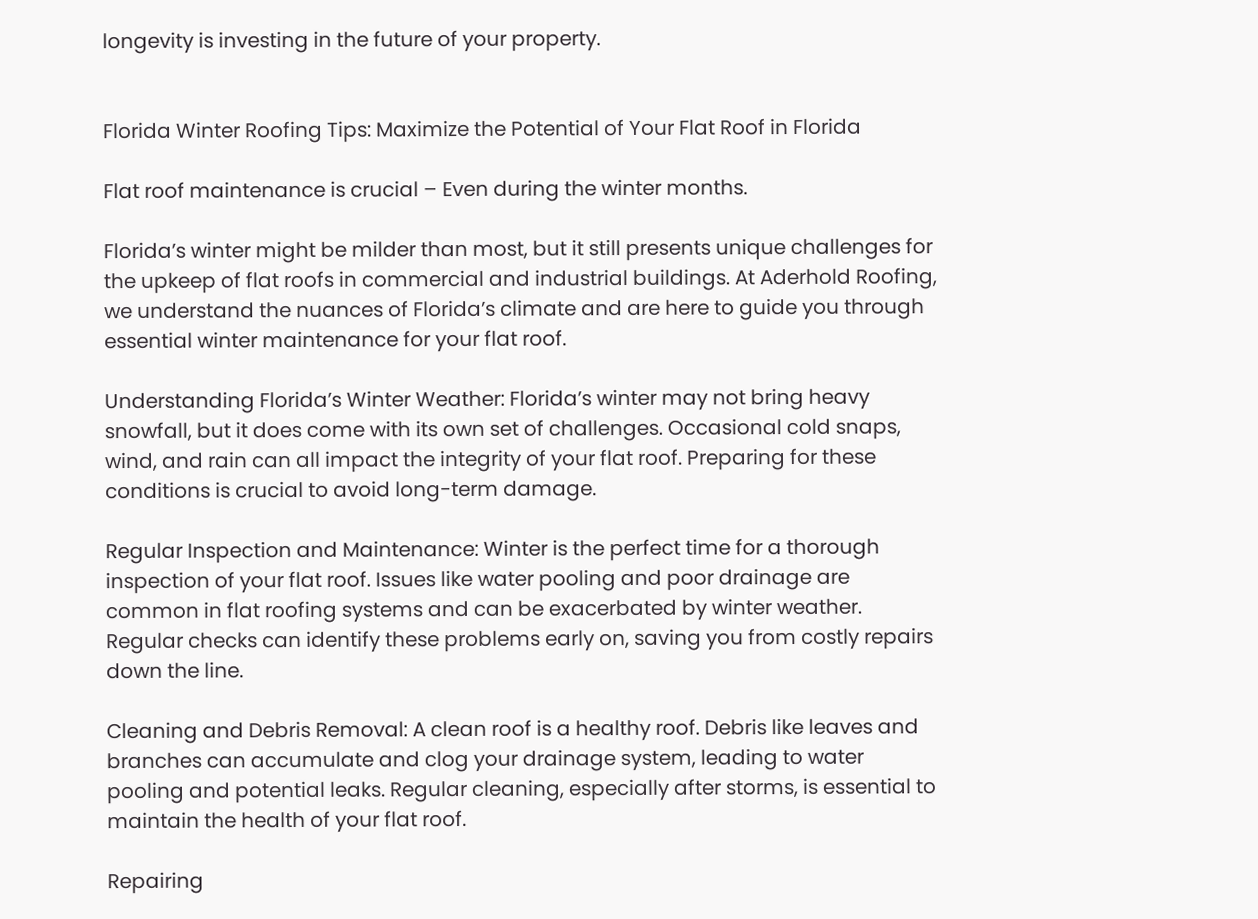longevity is investing in the future of your property.


Florida Winter Roofing Tips: Maximize the Potential of Your Flat Roof in Florida

Flat roof maintenance is crucial – Even during the winter months.

Florida’s winter might be milder than most, but it still presents unique challenges for the upkeep of flat roofs in commercial and industrial buildings. At Aderhold Roofing, we understand the nuances of Florida’s climate and are here to guide you through essential winter maintenance for your flat roof.

Understanding Florida’s Winter Weather: Florida’s winter may not bring heavy snowfall, but it does come with its own set of challenges. Occasional cold snaps, wind, and rain can all impact the integrity of your flat roof. Preparing for these conditions is crucial to avoid long-term damage.

Regular Inspection and Maintenance: Winter is the perfect time for a thorough inspection of your flat roof. Issues like water pooling and poor drainage are common in flat roofing systems and can be exacerbated by winter weather. Regular checks can identify these problems early on, saving you from costly repairs down the line.

Cleaning and Debris Removal: A clean roof is a healthy roof. Debris like leaves and branches can accumulate and clog your drainage system, leading to water pooling and potential leaks. Regular cleaning, especially after storms, is essential to maintain the health of your flat roof.

Repairing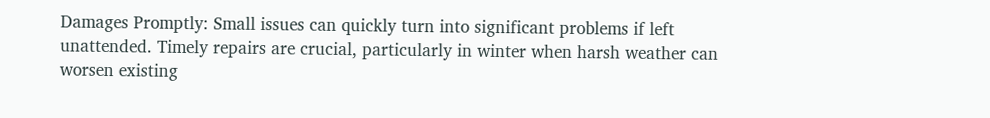Damages Promptly: Small issues can quickly turn into significant problems if left unattended. Timely repairs are crucial, particularly in winter when harsh weather can worsen existing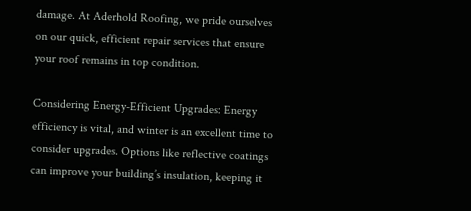damage. At Aderhold Roofing, we pride ourselves on our quick, efficient repair services that ensure your roof remains in top condition.

Considering Energy-Efficient Upgrades: Energy efficiency is vital, and winter is an excellent time to consider upgrades. Options like reflective coatings can improve your building’s insulation, keeping it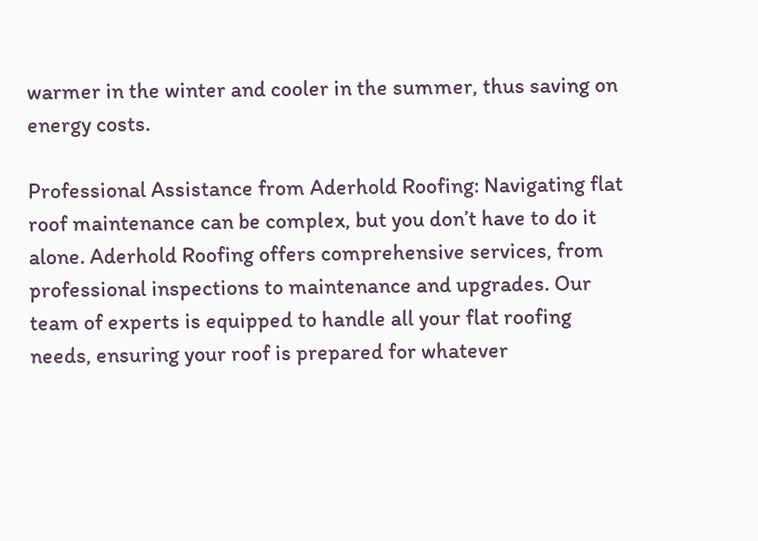warmer in the winter and cooler in the summer, thus saving on energy costs.

Professional Assistance from Aderhold Roofing: Navigating flat roof maintenance can be complex, but you don’t have to do it alone. Aderhold Roofing offers comprehensive services, from professional inspections to maintenance and upgrades. Our team of experts is equipped to handle all your flat roofing needs, ensuring your roof is prepared for whatever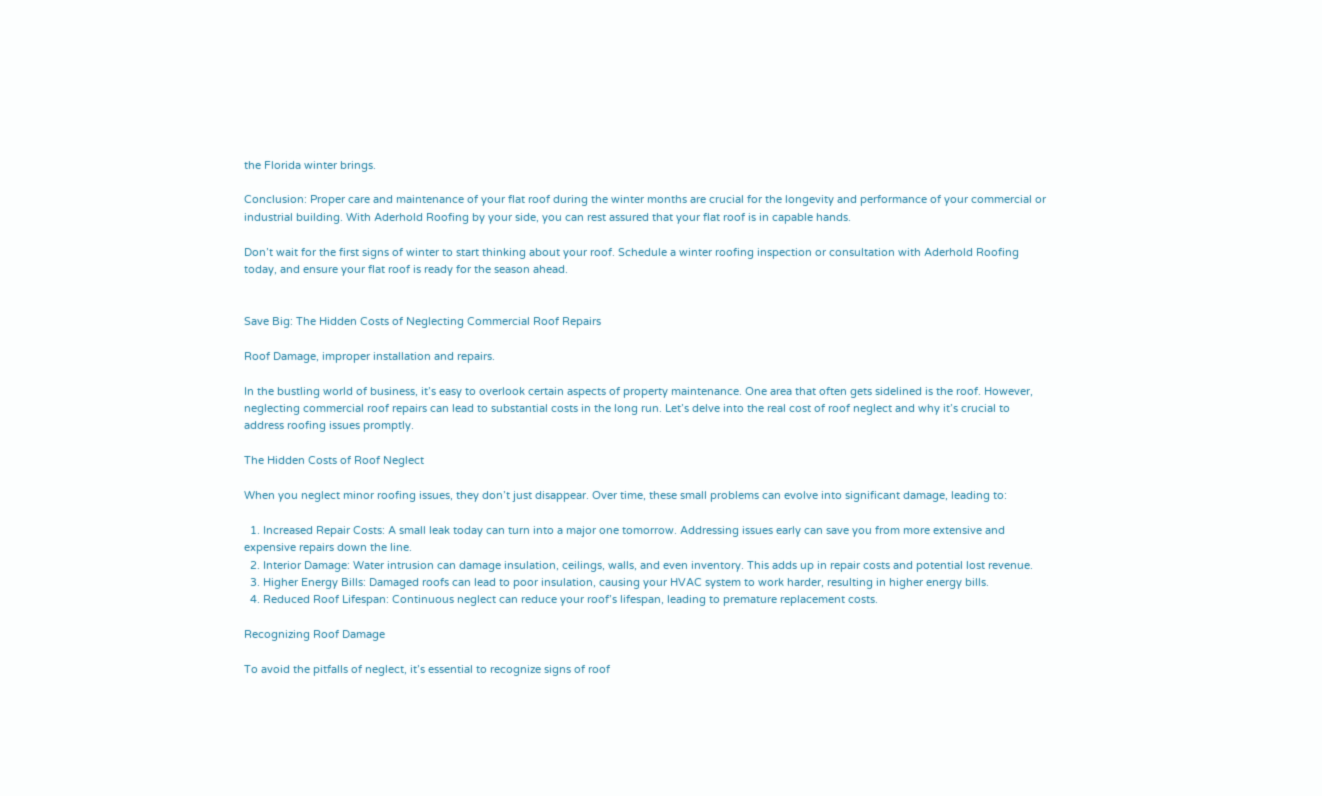the Florida winter brings.

Conclusion: Proper care and maintenance of your flat roof during the winter months are crucial for the longevity and performance of your commercial or industrial building. With Aderhold Roofing by your side, you can rest assured that your flat roof is in capable hands.

Don’t wait for the first signs of winter to start thinking about your roof. Schedule a winter roofing inspection or consultation with Aderhold Roofing today, and ensure your flat roof is ready for the season ahead.


Save Big: The Hidden Costs of Neglecting Commercial Roof Repairs

Roof Damage, improper installation and repairs.

In the bustling world of business, it’s easy to overlook certain aspects of property maintenance. One area that often gets sidelined is the roof. However, neglecting commercial roof repairs can lead to substantial costs in the long run. Let’s delve into the real cost of roof neglect and why it’s crucial to address roofing issues promptly.

The Hidden Costs of Roof Neglect

When you neglect minor roofing issues, they don’t just disappear. Over time, these small problems can evolve into significant damage, leading to:

  1. Increased Repair Costs: A small leak today can turn into a major one tomorrow. Addressing issues early can save you from more extensive and expensive repairs down the line.
  2. Interior Damage: Water intrusion can damage insulation, ceilings, walls, and even inventory. This adds up in repair costs and potential lost revenue.
  3. Higher Energy Bills: Damaged roofs can lead to poor insulation, causing your HVAC system to work harder, resulting in higher energy bills.
  4. Reduced Roof Lifespan: Continuous neglect can reduce your roof’s lifespan, leading to premature replacement costs.

Recognizing Roof Damage

To avoid the pitfalls of neglect, it’s essential to recognize signs of roof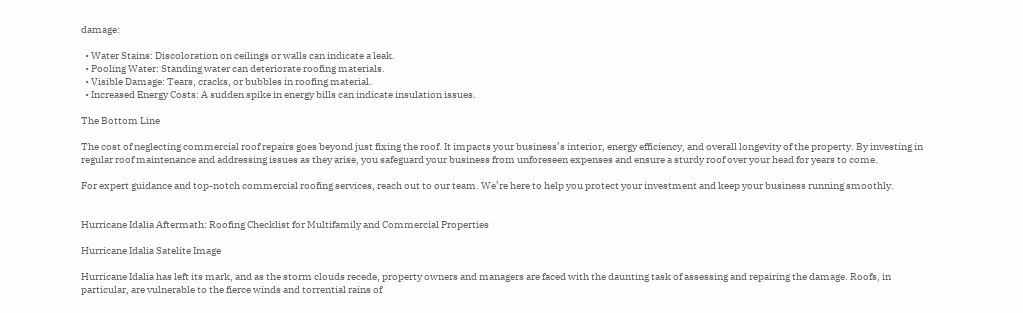damage:

  • Water Stains: Discoloration on ceilings or walls can indicate a leak.
  • Pooling Water: Standing water can deteriorate roofing materials.
  • Visible Damage: Tears, cracks, or bubbles in roofing material.
  • Increased Energy Costs: A sudden spike in energy bills can indicate insulation issues.

The Bottom Line

The cost of neglecting commercial roof repairs goes beyond just fixing the roof. It impacts your business’s interior, energy efficiency, and overall longevity of the property. By investing in regular roof maintenance and addressing issues as they arise, you safeguard your business from unforeseen expenses and ensure a sturdy roof over your head for years to come.

For expert guidance and top-notch commercial roofing services, reach out to our team. We’re here to help you protect your investment and keep your business running smoothly.


Hurricane Idalia Aftermath: Roofing Checklist for Multifamily and Commercial Properties

Hurricane Idalia Satelite Image

Hurricane Idalia has left its mark, and as the storm clouds recede, property owners and managers are faced with the daunting task of assessing and repairing the damage. Roofs, in particular, are vulnerable to the fierce winds and torrential rains of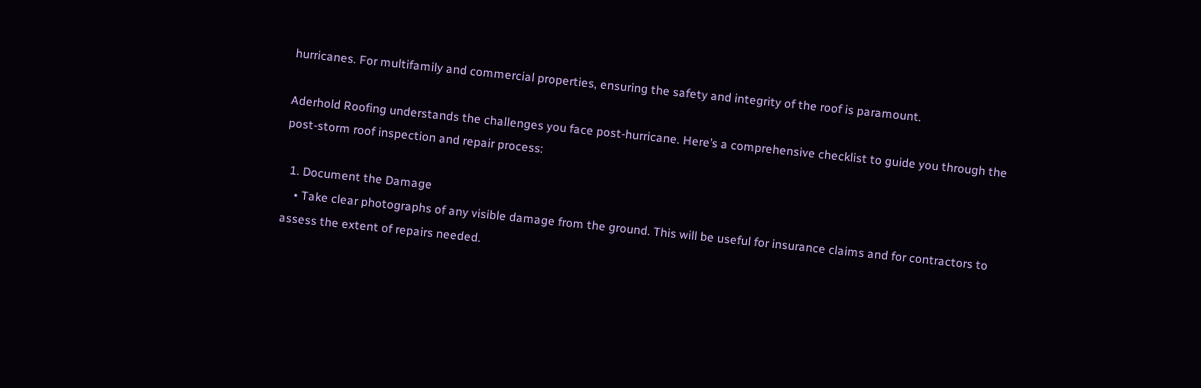hurricanes. For multifamily and commercial properties, ensuring the safety and integrity of the roof is paramount.

Aderhold Roofing understands the challenges you face post-hurricane. Here’s a comprehensive checklist to guide you through the post-storm roof inspection and repair process:

  1. Document the Damage
    • Take clear photographs of any visible damage from the ground. This will be useful for insurance claims and for contractors to assess the extent of repairs needed.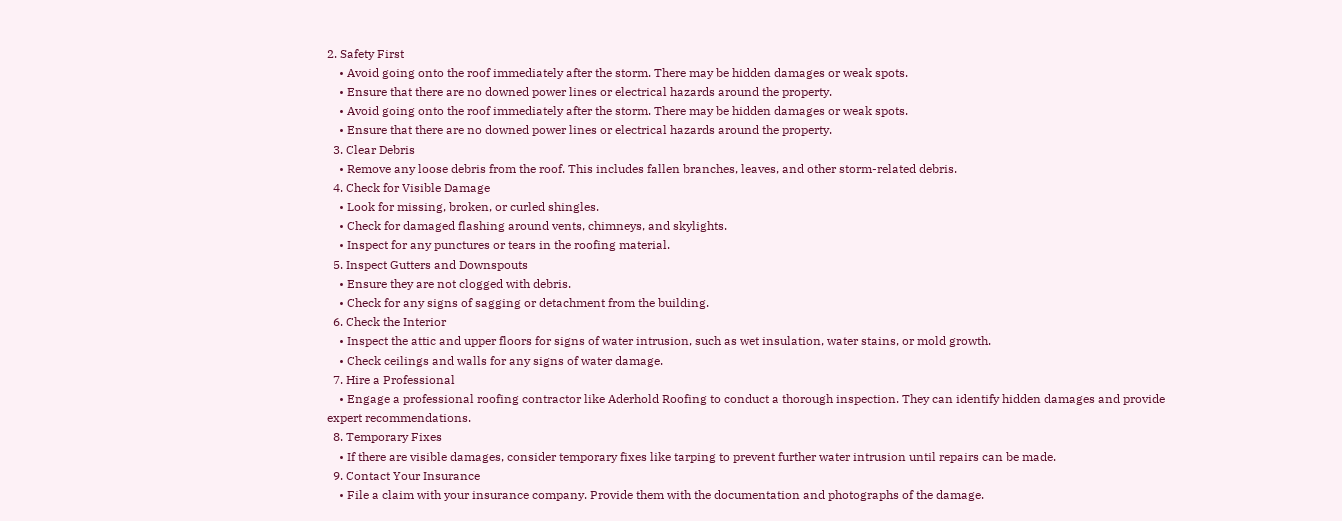2. Safety First
    • Avoid going onto the roof immediately after the storm. There may be hidden damages or weak spots.
    • Ensure that there are no downed power lines or electrical hazards around the property.
    • Avoid going onto the roof immediately after the storm. There may be hidden damages or weak spots.
    • Ensure that there are no downed power lines or electrical hazards around the property.
  3. Clear Debris
    • Remove any loose debris from the roof. This includes fallen branches, leaves, and other storm-related debris.
  4. Check for Visible Damage
    • Look for missing, broken, or curled shingles.
    • Check for damaged flashing around vents, chimneys, and skylights.
    • Inspect for any punctures or tears in the roofing material.
  5. Inspect Gutters and Downspouts
    • Ensure they are not clogged with debris.
    • Check for any signs of sagging or detachment from the building.
  6. Check the Interior
    • Inspect the attic and upper floors for signs of water intrusion, such as wet insulation, water stains, or mold growth.
    • Check ceilings and walls for any signs of water damage.
  7. Hire a Professional
    • Engage a professional roofing contractor like Aderhold Roofing to conduct a thorough inspection. They can identify hidden damages and provide expert recommendations.
  8. Temporary Fixes
    • If there are visible damages, consider temporary fixes like tarping to prevent further water intrusion until repairs can be made.
  9. Contact Your Insurance
    • File a claim with your insurance company. Provide them with the documentation and photographs of the damage.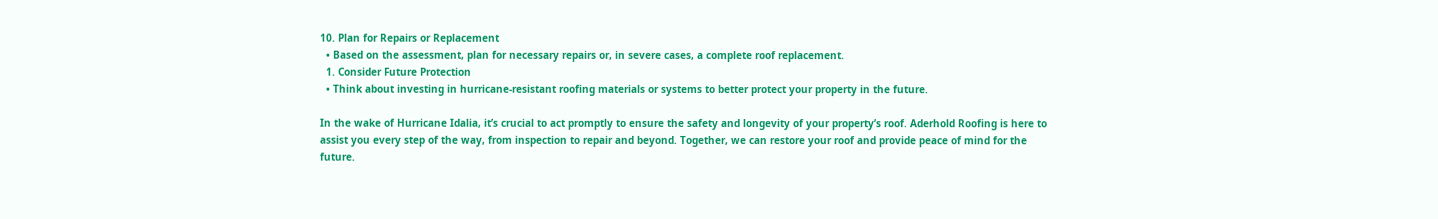10. Plan for Repairs or Replacement
  • Based on the assessment, plan for necessary repairs or, in severe cases, a complete roof replacement.
  1. Consider Future Protection
  • Think about investing in hurricane-resistant roofing materials or systems to better protect your property in the future.

In the wake of Hurricane Idalia, it’s crucial to act promptly to ensure the safety and longevity of your property’s roof. Aderhold Roofing is here to assist you every step of the way, from inspection to repair and beyond. Together, we can restore your roof and provide peace of mind for the future.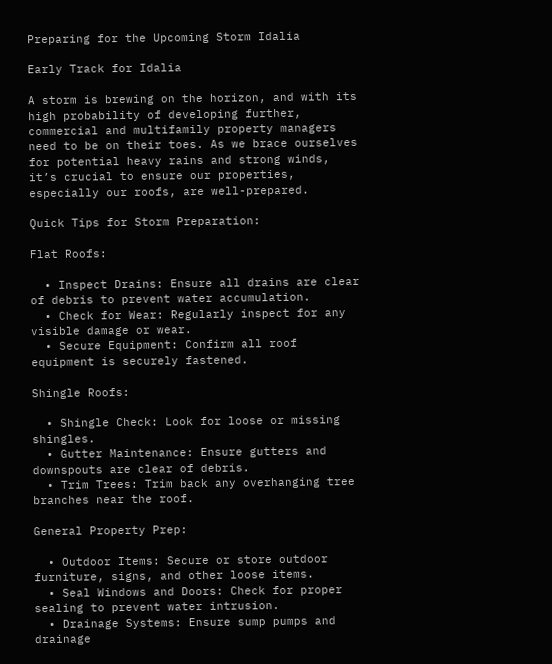Preparing for the Upcoming Storm Idalia

Early Track for Idalia

A storm is brewing on the horizon, and with its high probability of developing further, commercial and multifamily property managers need to be on their toes. As we brace ourselves for potential heavy rains and strong winds, it’s crucial to ensure our properties, especially our roofs, are well-prepared.

Quick Tips for Storm Preparation:

Flat Roofs:

  • Inspect Drains: Ensure all drains are clear of debris to prevent water accumulation.
  • Check for Wear: Regularly inspect for any visible damage or wear.
  • Secure Equipment: Confirm all roof equipment is securely fastened.

Shingle Roofs:

  • Shingle Check: Look for loose or missing shingles.
  • Gutter Maintenance: Ensure gutters and downspouts are clear of debris.
  • Trim Trees: Trim back any overhanging tree branches near the roof.

General Property Prep:

  • Outdoor Items: Secure or store outdoor furniture, signs, and other loose items.
  • Seal Windows and Doors: Check for proper sealing to prevent water intrusion.
  • Drainage Systems: Ensure sump pumps and drainage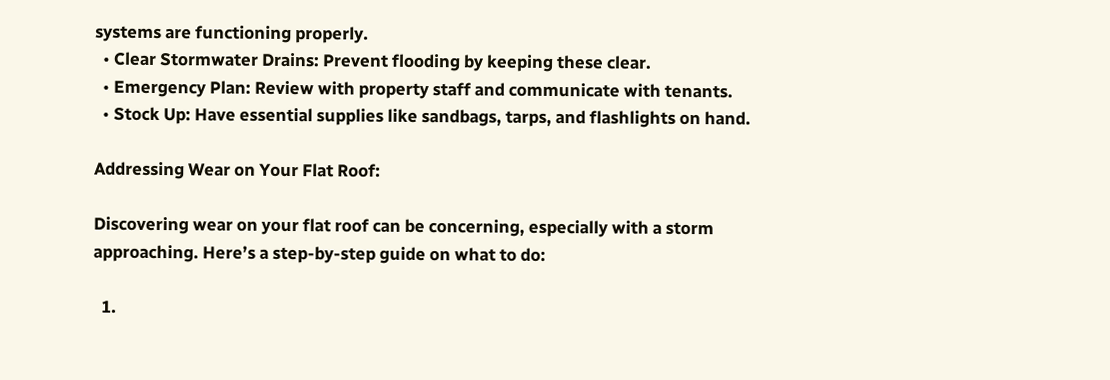systems are functioning properly.
  • Clear Stormwater Drains: Prevent flooding by keeping these clear.
  • Emergency Plan: Review with property staff and communicate with tenants.
  • Stock Up: Have essential supplies like sandbags, tarps, and flashlights on hand.

Addressing Wear on Your Flat Roof:

Discovering wear on your flat roof can be concerning, especially with a storm approaching. Here’s a step-by-step guide on what to do:

  1.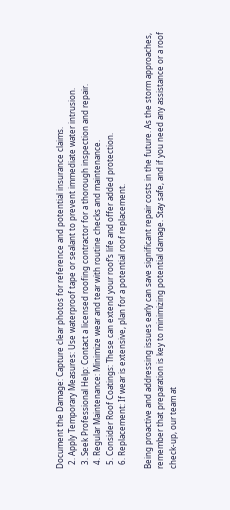Document the Damage: Capture clear photos for reference and potential insurance claims.
  2. Apply Temporary Measures: Use waterproof tape or sealant to prevent immediate water intrusion.
  3. Seek Professional Help: Contact a licensed roofing contractor for a thorough inspection and repair.
  4. Regular Maintenance: Minimize wear and tear with routine checks and maintenance.
  5. Consider Roof Coatings: These can extend your roof’s life and offer added protection.
  6. Replacement: If wear is extensive, plan for a potential roof replacement.

Being proactive and addressing issues early can save significant repair costs in the future. As the storm approaches, remember that preparation is key to minimizing potential damage. Stay safe, and if you need any assistance or a roof check-up, our team at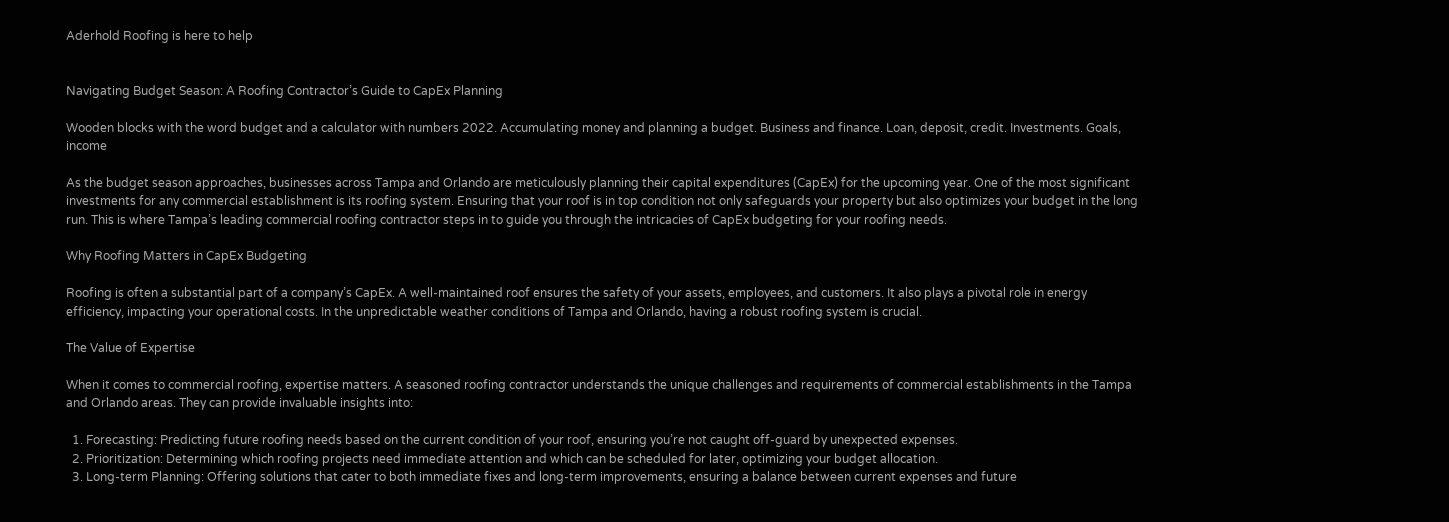Aderhold Roofing is here to help


Navigating Budget Season: A Roofing Contractor’s Guide to CapEx Planning

Wooden blocks with the word budget and a calculator with numbers 2022. Accumulating money and planning a budget. Business and finance. Loan, deposit, credit. Investments. Goals, income

As the budget season approaches, businesses across Tampa and Orlando are meticulously planning their capital expenditures (CapEx) for the upcoming year. One of the most significant investments for any commercial establishment is its roofing system. Ensuring that your roof is in top condition not only safeguards your property but also optimizes your budget in the long run. This is where Tampa’s leading commercial roofing contractor steps in to guide you through the intricacies of CapEx budgeting for your roofing needs.

Why Roofing Matters in CapEx Budgeting

Roofing is often a substantial part of a company’s CapEx. A well-maintained roof ensures the safety of your assets, employees, and customers. It also plays a pivotal role in energy efficiency, impacting your operational costs. In the unpredictable weather conditions of Tampa and Orlando, having a robust roofing system is crucial.

The Value of Expertise

When it comes to commercial roofing, expertise matters. A seasoned roofing contractor understands the unique challenges and requirements of commercial establishments in the Tampa and Orlando areas. They can provide invaluable insights into:

  1. Forecasting: Predicting future roofing needs based on the current condition of your roof, ensuring you’re not caught off-guard by unexpected expenses.
  2. Prioritization: Determining which roofing projects need immediate attention and which can be scheduled for later, optimizing your budget allocation.
  3. Long-term Planning: Offering solutions that cater to both immediate fixes and long-term improvements, ensuring a balance between current expenses and future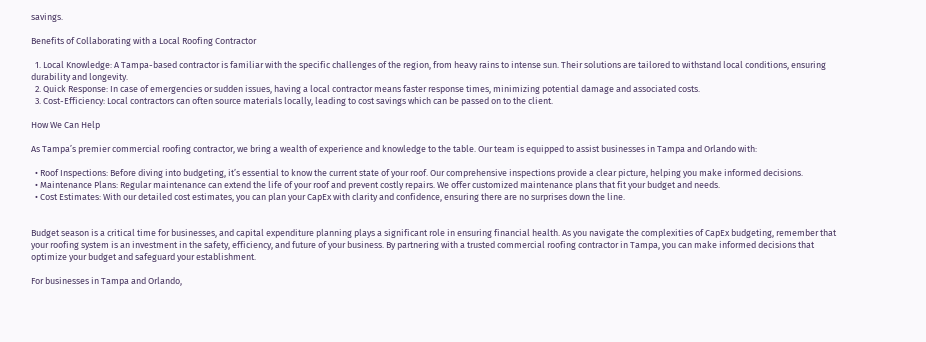savings.

Benefits of Collaborating with a Local Roofing Contractor

  1. Local Knowledge: A Tampa-based contractor is familiar with the specific challenges of the region, from heavy rains to intense sun. Their solutions are tailored to withstand local conditions, ensuring durability and longevity.
  2. Quick Response: In case of emergencies or sudden issues, having a local contractor means faster response times, minimizing potential damage and associated costs.
  3. Cost-Efficiency: Local contractors can often source materials locally, leading to cost savings which can be passed on to the client.

How We Can Help

As Tampa’s premier commercial roofing contractor, we bring a wealth of experience and knowledge to the table. Our team is equipped to assist businesses in Tampa and Orlando with:

  • Roof Inspections: Before diving into budgeting, it’s essential to know the current state of your roof. Our comprehensive inspections provide a clear picture, helping you make informed decisions.
  • Maintenance Plans: Regular maintenance can extend the life of your roof and prevent costly repairs. We offer customized maintenance plans that fit your budget and needs.
  • Cost Estimates: With our detailed cost estimates, you can plan your CapEx with clarity and confidence, ensuring there are no surprises down the line.


Budget season is a critical time for businesses, and capital expenditure planning plays a significant role in ensuring financial health. As you navigate the complexities of CapEx budgeting, remember that your roofing system is an investment in the safety, efficiency, and future of your business. By partnering with a trusted commercial roofing contractor in Tampa, you can make informed decisions that optimize your budget and safeguard your establishment.

For businesses in Tampa and Orlando,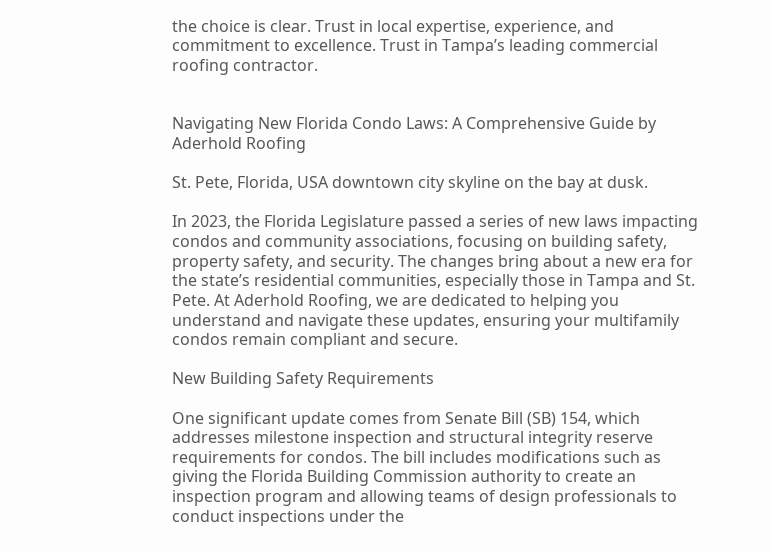the choice is clear. Trust in local expertise, experience, and commitment to excellence. Trust in Tampa’s leading commercial roofing contractor.


Navigating New Florida Condo Laws: A Comprehensive Guide by Aderhold Roofing

St. Pete, Florida, USA downtown city skyline on the bay at dusk.

In 2023, the Florida Legislature passed a series of new laws impacting condos and community associations, focusing on building safety, property safety, and security. The changes bring about a new era for the state’s residential communities, especially those in Tampa and St. Pete. At Aderhold Roofing, we are dedicated to helping you understand and navigate these updates, ensuring your multifamily condos remain compliant and secure.

New Building Safety Requirements

One significant update comes from Senate Bill (SB) 154, which addresses milestone inspection and structural integrity reserve requirements for condos. The bill includes modifications such as giving the Florida Building Commission authority to create an inspection program and allowing teams of design professionals to conduct inspections under the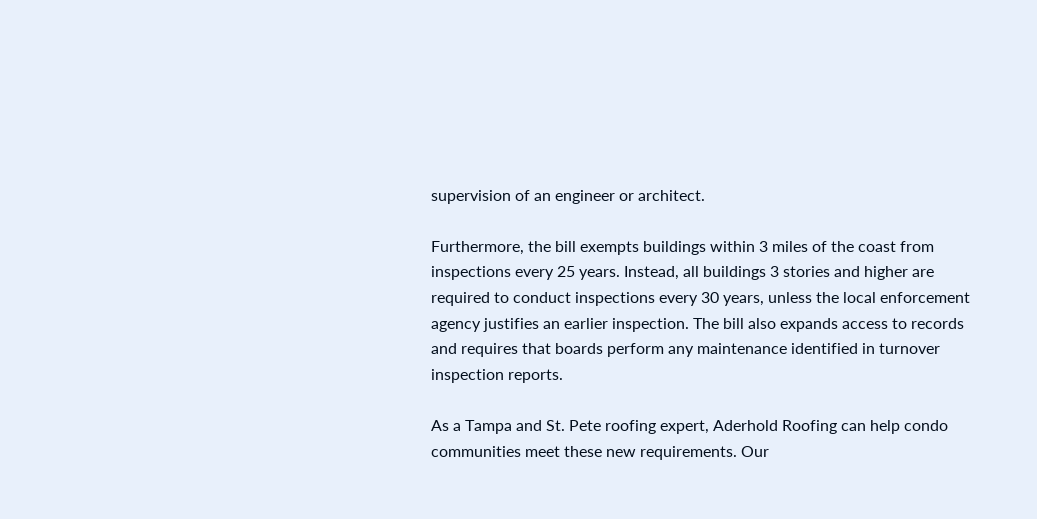supervision of an engineer or architect.

Furthermore, the bill exempts buildings within 3 miles of the coast from inspections every 25 years. Instead, all buildings 3 stories and higher are required to conduct inspections every 30 years, unless the local enforcement agency justifies an earlier inspection. The bill also expands access to records and requires that boards perform any maintenance identified in turnover inspection reports.

As a Tampa and St. Pete roofing expert, Aderhold Roofing can help condo communities meet these new requirements. Our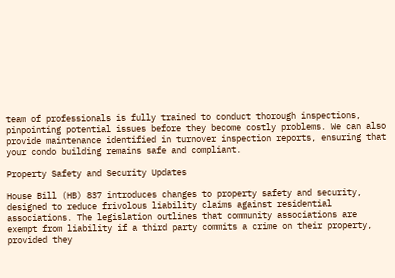team of professionals is fully trained to conduct thorough inspections, pinpointing potential issues before they become costly problems. We can also provide maintenance identified in turnover inspection reports, ensuring that your condo building remains safe and compliant.

Property Safety and Security Updates

House Bill (HB) 837 introduces changes to property safety and security, designed to reduce frivolous liability claims against residential associations. The legislation outlines that community associations are exempt from liability if a third party commits a crime on their property, provided they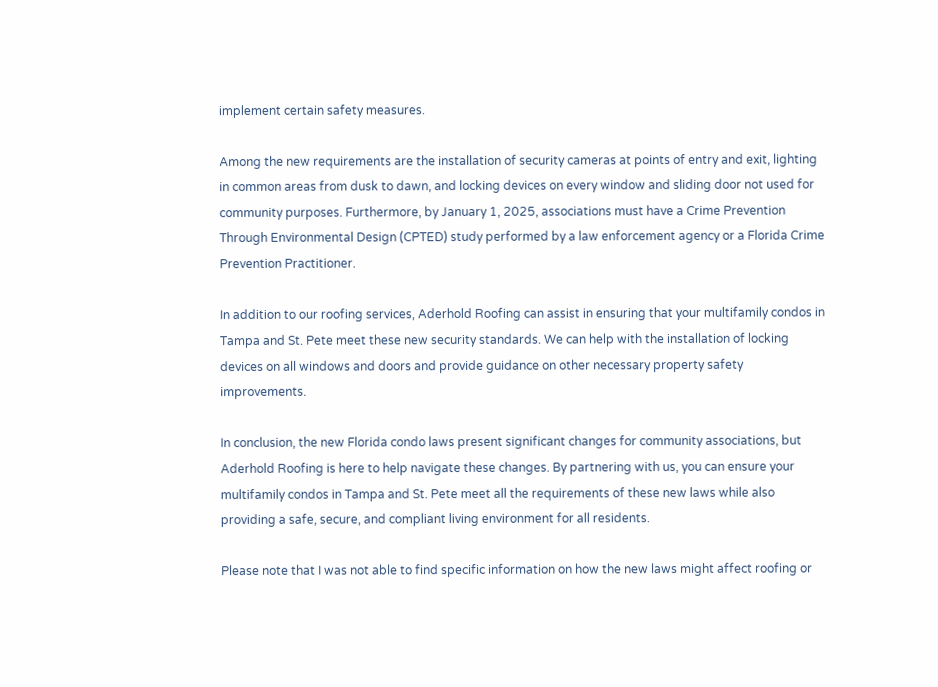implement certain safety measures.

Among the new requirements are the installation of security cameras at points of entry and exit, lighting in common areas from dusk to dawn, and locking devices on every window and sliding door not used for community purposes. Furthermore, by January 1, 2025, associations must have a Crime Prevention Through Environmental Design (CPTED) study performed by a law enforcement agency or a Florida Crime Prevention Practitioner.

In addition to our roofing services, Aderhold Roofing can assist in ensuring that your multifamily condos in Tampa and St. Pete meet these new security standards. We can help with the installation of locking devices on all windows and doors and provide guidance on other necessary property safety improvements.

In conclusion, the new Florida condo laws present significant changes for community associations, but Aderhold Roofing is here to help navigate these changes. By partnering with us, you can ensure your multifamily condos in Tampa and St. Pete meet all the requirements of these new laws while also providing a safe, secure, and compliant living environment for all residents.

Please note that I was not able to find specific information on how the new laws might affect roofing or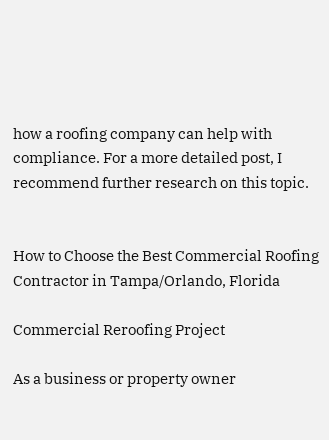how a roofing company can help with compliance. For a more detailed post, I recommend further research on this topic.


How to Choose the Best Commercial Roofing Contractor in Tampa/Orlando, Florida

Commercial Reroofing Project

As a business or property owner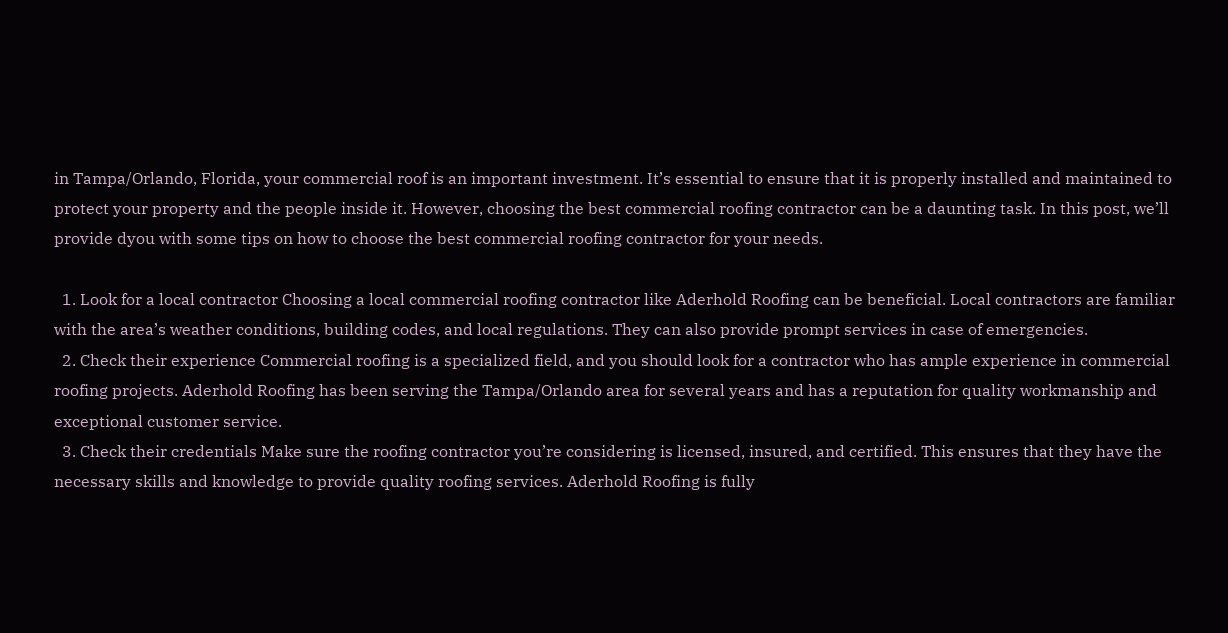in Tampa/Orlando, Florida, your commercial roof is an important investment. It’s essential to ensure that it is properly installed and maintained to protect your property and the people inside it. However, choosing the best commercial roofing contractor can be a daunting task. In this post, we’ll provide dyou with some tips on how to choose the best commercial roofing contractor for your needs.

  1. Look for a local contractor Choosing a local commercial roofing contractor like Aderhold Roofing can be beneficial. Local contractors are familiar with the area’s weather conditions, building codes, and local regulations. They can also provide prompt services in case of emergencies.
  2. Check their experience Commercial roofing is a specialized field, and you should look for a contractor who has ample experience in commercial roofing projects. Aderhold Roofing has been serving the Tampa/Orlando area for several years and has a reputation for quality workmanship and exceptional customer service.
  3. Check their credentials Make sure the roofing contractor you’re considering is licensed, insured, and certified. This ensures that they have the necessary skills and knowledge to provide quality roofing services. Aderhold Roofing is fully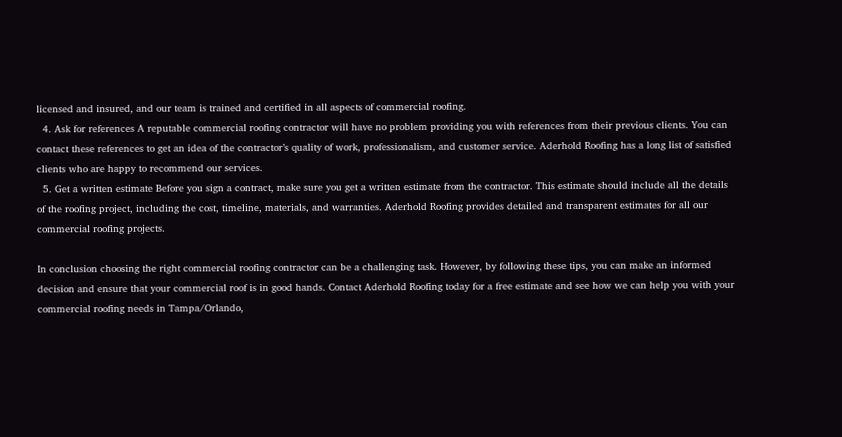licensed and insured, and our team is trained and certified in all aspects of commercial roofing.
  4. Ask for references A reputable commercial roofing contractor will have no problem providing you with references from their previous clients. You can contact these references to get an idea of the contractor’s quality of work, professionalism, and customer service. Aderhold Roofing has a long list of satisfied clients who are happy to recommend our services.
  5. Get a written estimate Before you sign a contract, make sure you get a written estimate from the contractor. This estimate should include all the details of the roofing project, including the cost, timeline, materials, and warranties. Aderhold Roofing provides detailed and transparent estimates for all our commercial roofing projects.

In conclusion choosing the right commercial roofing contractor can be a challenging task. However, by following these tips, you can make an informed decision and ensure that your commercial roof is in good hands. Contact Aderhold Roofing today for a free estimate and see how we can help you with your commercial roofing needs in Tampa/Orlando,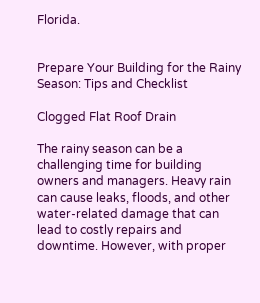Florida.


Prepare Your Building for the Rainy Season: Tips and Checklist

Clogged Flat Roof Drain

The rainy season can be a challenging time for building owners and managers. Heavy rain can cause leaks, floods, and other water-related damage that can lead to costly repairs and downtime. However, with proper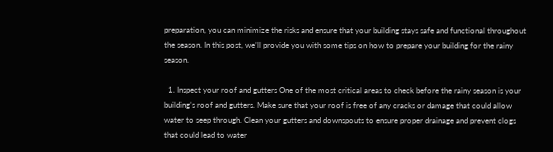preparation, you can minimize the risks and ensure that your building stays safe and functional throughout the season. In this post, we’ll provide you with some tips on how to prepare your building for the rainy season.

  1. Inspect your roof and gutters One of the most critical areas to check before the rainy season is your building’s roof and gutters. Make sure that your roof is free of any cracks or damage that could allow water to seep through. Clean your gutters and downspouts to ensure proper drainage and prevent clogs that could lead to water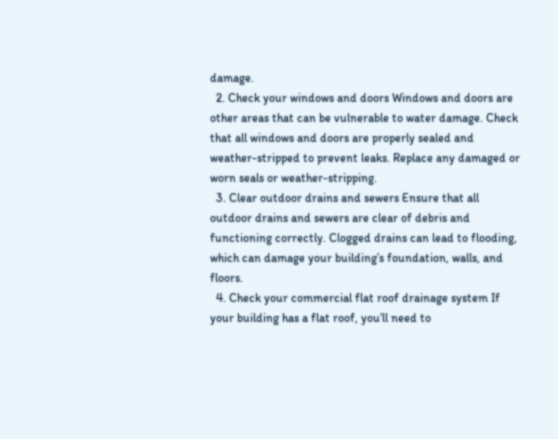damage.
  2. Check your windows and doors Windows and doors are other areas that can be vulnerable to water damage. Check that all windows and doors are properly sealed and weather-stripped to prevent leaks. Replace any damaged or worn seals or weather-stripping.
  3. Clear outdoor drains and sewers Ensure that all outdoor drains and sewers are clear of debris and functioning correctly. Clogged drains can lead to flooding, which can damage your building’s foundation, walls, and floors.
  4. Check your commercial flat roof drainage system If your building has a flat roof, you’ll need to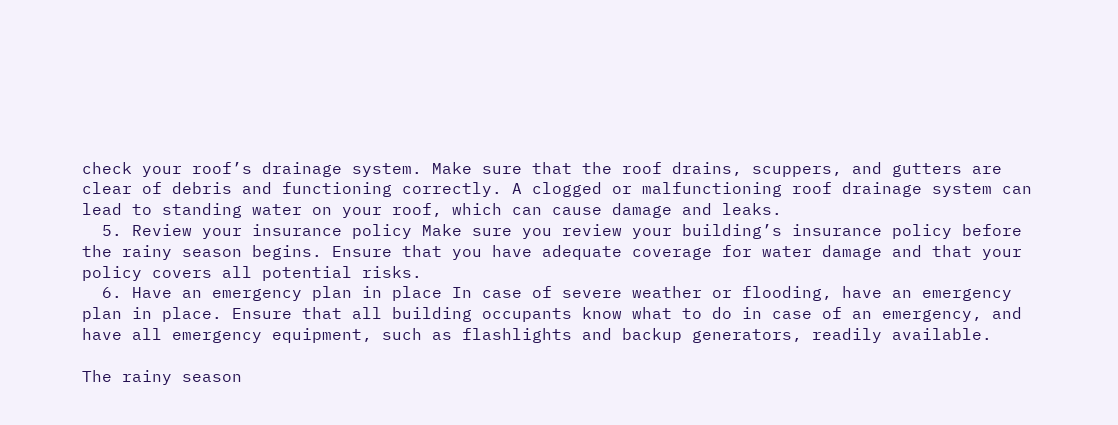check your roof’s drainage system. Make sure that the roof drains, scuppers, and gutters are clear of debris and functioning correctly. A clogged or malfunctioning roof drainage system can lead to standing water on your roof, which can cause damage and leaks.
  5. Review your insurance policy Make sure you review your building’s insurance policy before the rainy season begins. Ensure that you have adequate coverage for water damage and that your policy covers all potential risks.
  6. Have an emergency plan in place In case of severe weather or flooding, have an emergency plan in place. Ensure that all building occupants know what to do in case of an emergency, and have all emergency equipment, such as flashlights and backup generators, readily available.

The rainy season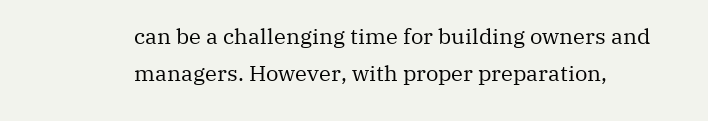can be a challenging time for building owners and managers. However, with proper preparation,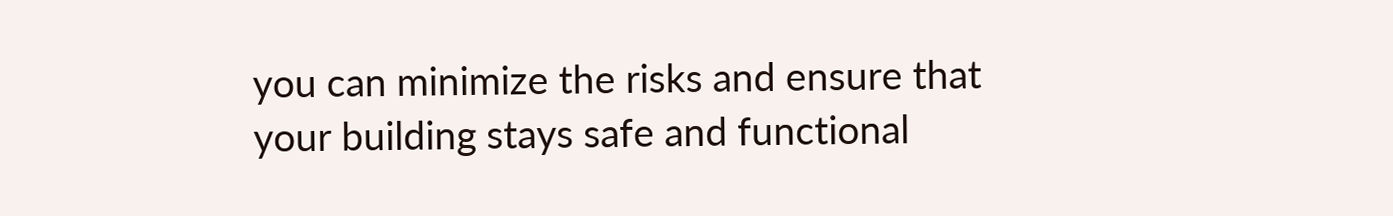you can minimize the risks and ensure that your building stays safe and functional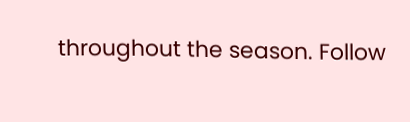throughout the season. Follow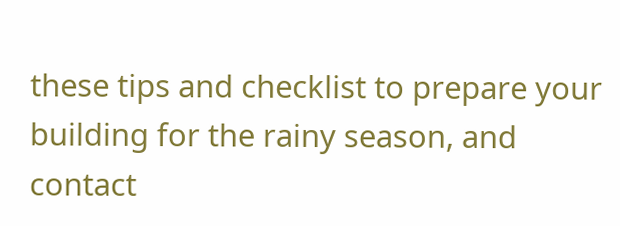these tips and checklist to prepare your building for the rainy season, and contact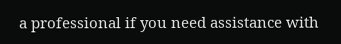a professional if you need assistance with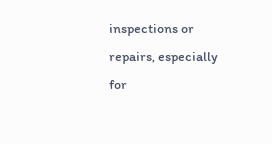inspections or repairs, especially for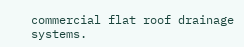commercial flat roof drainage systems.